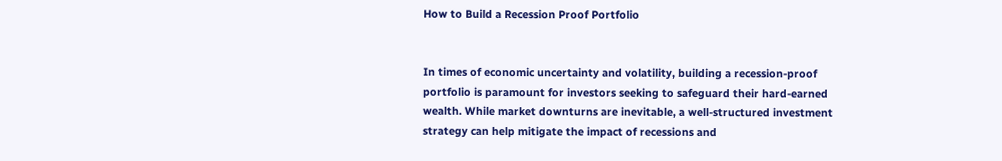How to Build a Recession Proof Portfolio


In times of economic uncertainty and volatility, building a recession-proof portfolio is paramount for investors seeking to safeguard their hard-earned wealth. While market downturns are inevitable, a well-structured investment strategy can help mitigate the impact of recessions and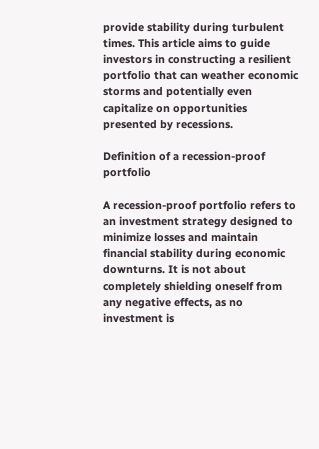provide stability during turbulent times. This article aims to guide investors in constructing a resilient portfolio that can weather economic storms and potentially even capitalize on opportunities presented by recessions.

Definition of a recession-proof portfolio

A recession-proof portfolio refers to an investment strategy designed to minimize losses and maintain financial stability during economic downturns. It is not about completely shielding oneself from any negative effects, as no investment is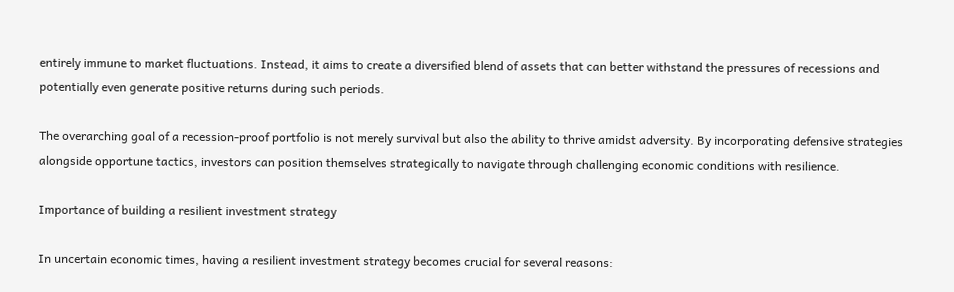entirely immune to market fluctuations. Instead, it aims to create a diversified blend of assets that can better withstand the pressures of recessions and potentially even generate positive returns during such periods.

The overarching goal of a recession-proof portfolio is not merely survival but also the ability to thrive amidst adversity. By incorporating defensive strategies alongside opportune tactics, investors can position themselves strategically to navigate through challenging economic conditions with resilience.

Importance of building a resilient investment strategy

In uncertain economic times, having a resilient investment strategy becomes crucial for several reasons: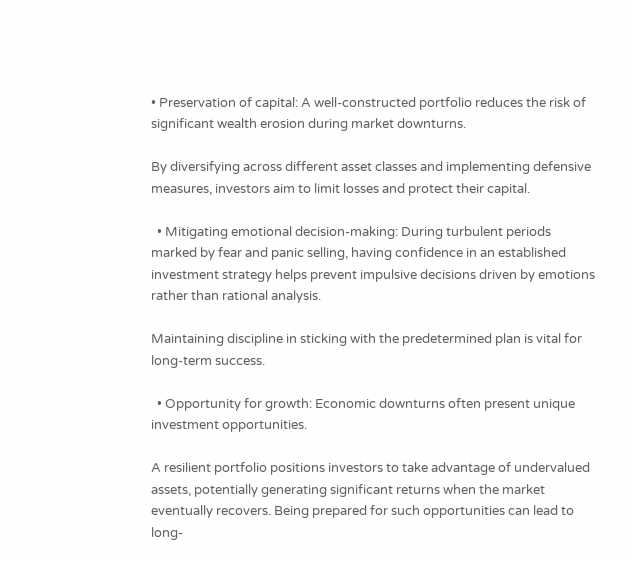• Preservation of capital: A well-constructed portfolio reduces the risk of significant wealth erosion during market downturns.

By diversifying across different asset classes and implementing defensive measures, investors aim to limit losses and protect their capital.

  • Mitigating emotional decision-making: During turbulent periods marked by fear and panic selling, having confidence in an established investment strategy helps prevent impulsive decisions driven by emotions rather than rational analysis.

Maintaining discipline in sticking with the predetermined plan is vital for long-term success.

  • Opportunity for growth: Economic downturns often present unique investment opportunities.

A resilient portfolio positions investors to take advantage of undervalued assets, potentially generating significant returns when the market eventually recovers. Being prepared for such opportunities can lead to long-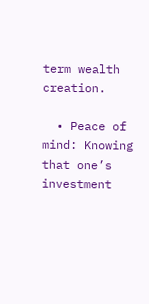term wealth creation.

  • Peace of mind: Knowing that one’s investment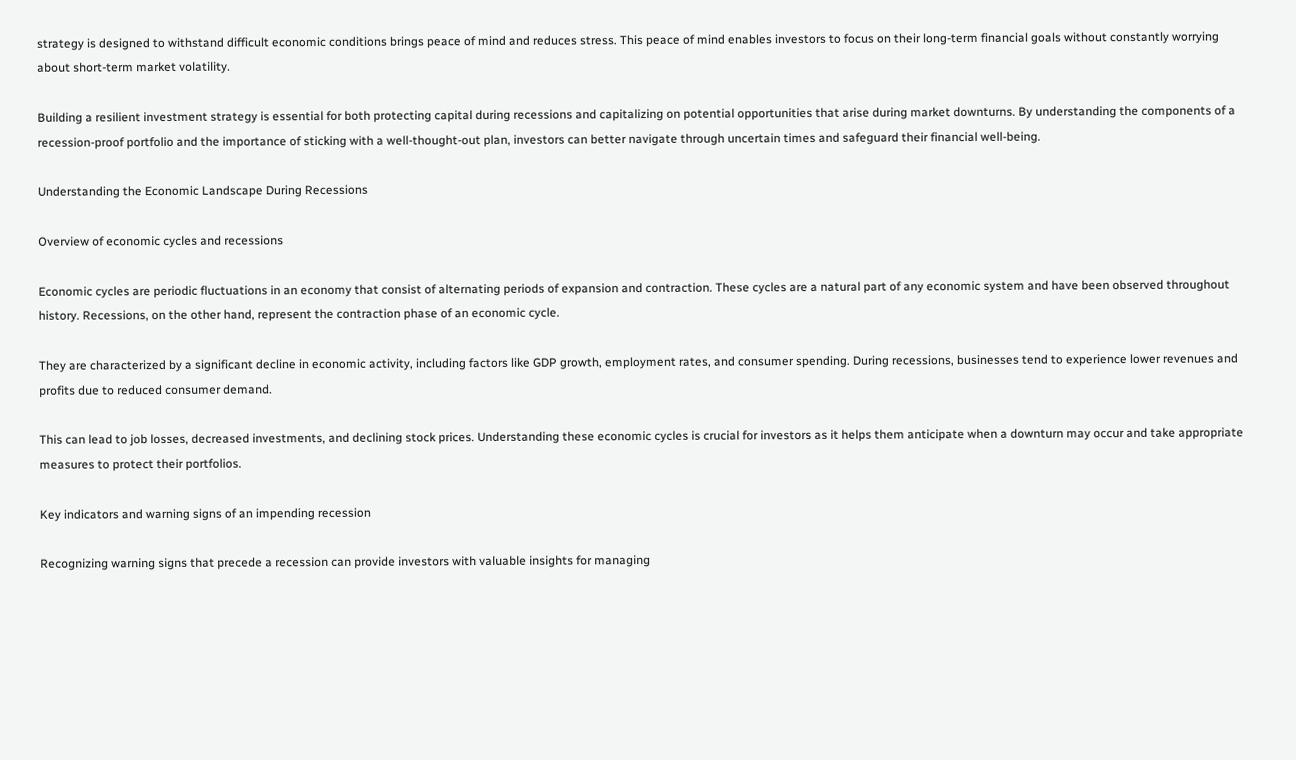strategy is designed to withstand difficult economic conditions brings peace of mind and reduces stress. This peace of mind enables investors to focus on their long-term financial goals without constantly worrying about short-term market volatility.

Building a resilient investment strategy is essential for both protecting capital during recessions and capitalizing on potential opportunities that arise during market downturns. By understanding the components of a recession-proof portfolio and the importance of sticking with a well-thought-out plan, investors can better navigate through uncertain times and safeguard their financial well-being.

Understanding the Economic Landscape During Recessions

Overview of economic cycles and recessions

Economic cycles are periodic fluctuations in an economy that consist of alternating periods of expansion and contraction. These cycles are a natural part of any economic system and have been observed throughout history. Recessions, on the other hand, represent the contraction phase of an economic cycle.

They are characterized by a significant decline in economic activity, including factors like GDP growth, employment rates, and consumer spending. During recessions, businesses tend to experience lower revenues and profits due to reduced consumer demand.

This can lead to job losses, decreased investments, and declining stock prices. Understanding these economic cycles is crucial for investors as it helps them anticipate when a downturn may occur and take appropriate measures to protect their portfolios.

Key indicators and warning signs of an impending recession

Recognizing warning signs that precede a recession can provide investors with valuable insights for managing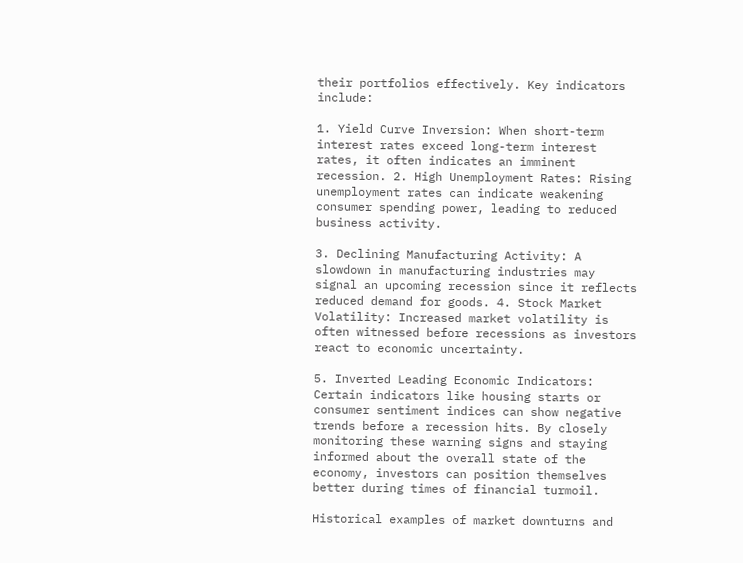their portfolios effectively. Key indicators include:

1. Yield Curve Inversion: When short-term interest rates exceed long-term interest rates, it often indicates an imminent recession. 2. High Unemployment Rates: Rising unemployment rates can indicate weakening consumer spending power, leading to reduced business activity.

3. Declining Manufacturing Activity: A slowdown in manufacturing industries may signal an upcoming recession since it reflects reduced demand for goods. 4. Stock Market Volatility: Increased market volatility is often witnessed before recessions as investors react to economic uncertainty.

5. Inverted Leading Economic Indicators: Certain indicators like housing starts or consumer sentiment indices can show negative trends before a recession hits. By closely monitoring these warning signs and staying informed about the overall state of the economy, investors can position themselves better during times of financial turmoil.

Historical examples of market downturns and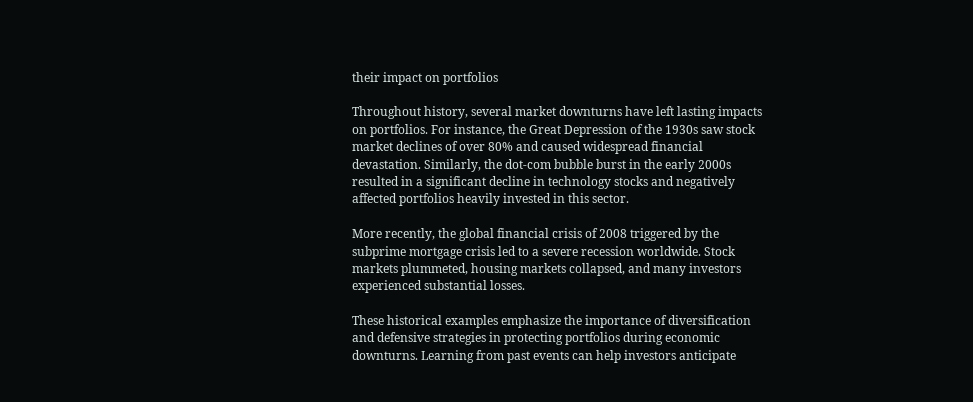their impact on portfolios

Throughout history, several market downturns have left lasting impacts on portfolios. For instance, the Great Depression of the 1930s saw stock market declines of over 80% and caused widespread financial devastation. Similarly, the dot-com bubble burst in the early 2000s resulted in a significant decline in technology stocks and negatively affected portfolios heavily invested in this sector.

More recently, the global financial crisis of 2008 triggered by the subprime mortgage crisis led to a severe recession worldwide. Stock markets plummeted, housing markets collapsed, and many investors experienced substantial losses.

These historical examples emphasize the importance of diversification and defensive strategies in protecting portfolios during economic downturns. Learning from past events can help investors anticipate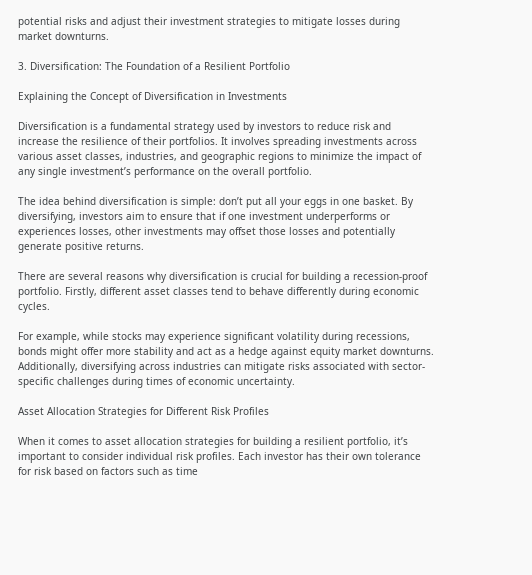potential risks and adjust their investment strategies to mitigate losses during market downturns.

3. Diversification: The Foundation of a Resilient Portfolio

Explaining the Concept of Diversification in Investments

Diversification is a fundamental strategy used by investors to reduce risk and increase the resilience of their portfolios. It involves spreading investments across various asset classes, industries, and geographic regions to minimize the impact of any single investment’s performance on the overall portfolio.

The idea behind diversification is simple: don’t put all your eggs in one basket. By diversifying, investors aim to ensure that if one investment underperforms or experiences losses, other investments may offset those losses and potentially generate positive returns.

There are several reasons why diversification is crucial for building a recession-proof portfolio. Firstly, different asset classes tend to behave differently during economic cycles.

For example, while stocks may experience significant volatility during recessions, bonds might offer more stability and act as a hedge against equity market downturns. Additionally, diversifying across industries can mitigate risks associated with sector-specific challenges during times of economic uncertainty.

Asset Allocation Strategies for Different Risk Profiles

When it comes to asset allocation strategies for building a resilient portfolio, it’s important to consider individual risk profiles. Each investor has their own tolerance for risk based on factors such as time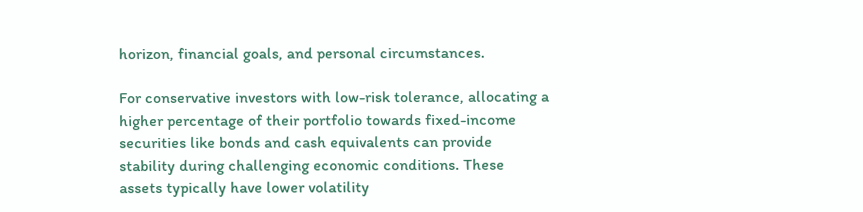horizon, financial goals, and personal circumstances.

For conservative investors with low-risk tolerance, allocating a higher percentage of their portfolio towards fixed-income securities like bonds and cash equivalents can provide stability during challenging economic conditions. These assets typically have lower volatility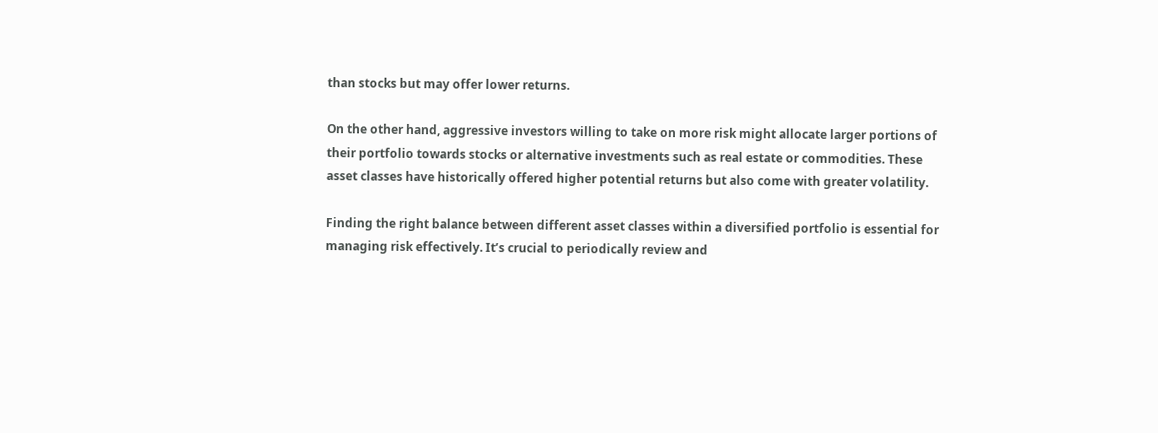than stocks but may offer lower returns.

On the other hand, aggressive investors willing to take on more risk might allocate larger portions of their portfolio towards stocks or alternative investments such as real estate or commodities. These asset classes have historically offered higher potential returns but also come with greater volatility.

Finding the right balance between different asset classes within a diversified portfolio is essential for managing risk effectively. It’s crucial to periodically review and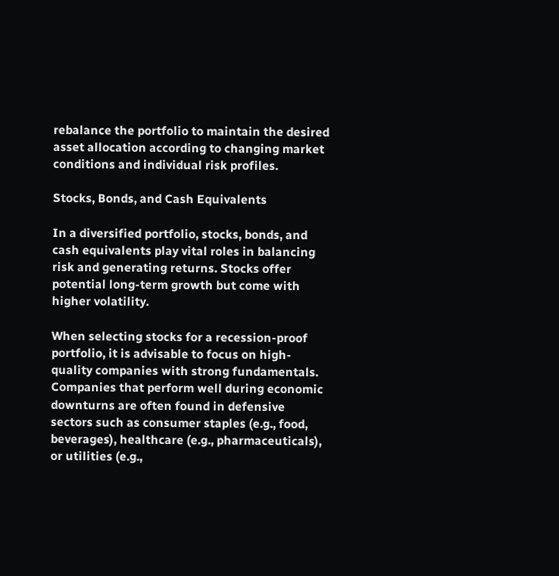rebalance the portfolio to maintain the desired asset allocation according to changing market conditions and individual risk profiles.

Stocks, Bonds, and Cash Equivalents

In a diversified portfolio, stocks, bonds, and cash equivalents play vital roles in balancing risk and generating returns. Stocks offer potential long-term growth but come with higher volatility.

When selecting stocks for a recession-proof portfolio, it is advisable to focus on high-quality companies with strong fundamentals. Companies that perform well during economic downturns are often found in defensive sectors such as consumer staples (e.g., food, beverages), healthcare (e.g., pharmaceuticals), or utilities (e.g.,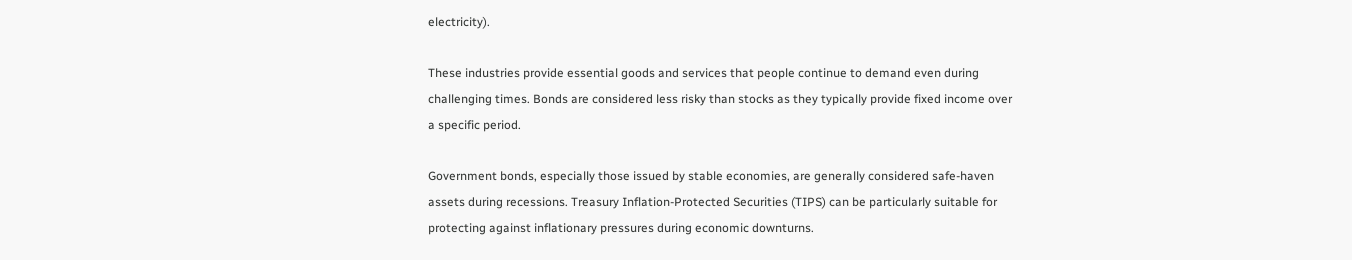electricity).

These industries provide essential goods and services that people continue to demand even during challenging times. Bonds are considered less risky than stocks as they typically provide fixed income over a specific period.

Government bonds, especially those issued by stable economies, are generally considered safe-haven assets during recessions. Treasury Inflation-Protected Securities (TIPS) can be particularly suitable for protecting against inflationary pressures during economic downturns.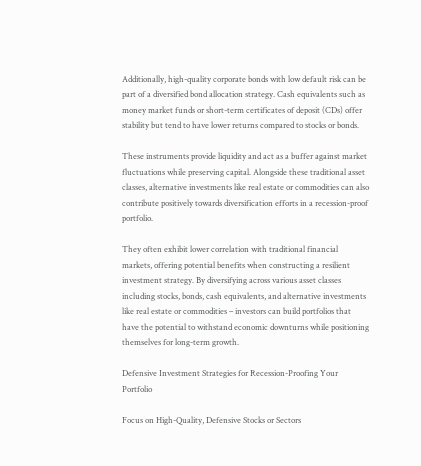Additionally, high-quality corporate bonds with low default risk can be part of a diversified bond allocation strategy. Cash equivalents such as money market funds or short-term certificates of deposit (CDs) offer stability but tend to have lower returns compared to stocks or bonds.

These instruments provide liquidity and act as a buffer against market fluctuations while preserving capital. Alongside these traditional asset classes, alternative investments like real estate or commodities can also contribute positively towards diversification efforts in a recession-proof portfolio.

They often exhibit lower correlation with traditional financial markets, offering potential benefits when constructing a resilient investment strategy. By diversifying across various asset classes including stocks, bonds, cash equivalents, and alternative investments like real estate or commodities – investors can build portfolios that have the potential to withstand economic downturns while positioning themselves for long-term growth.

Defensive Investment Strategies for Recession-Proofing Your Portfolio

Focus on High-Quality, Defensive Stocks or Sectors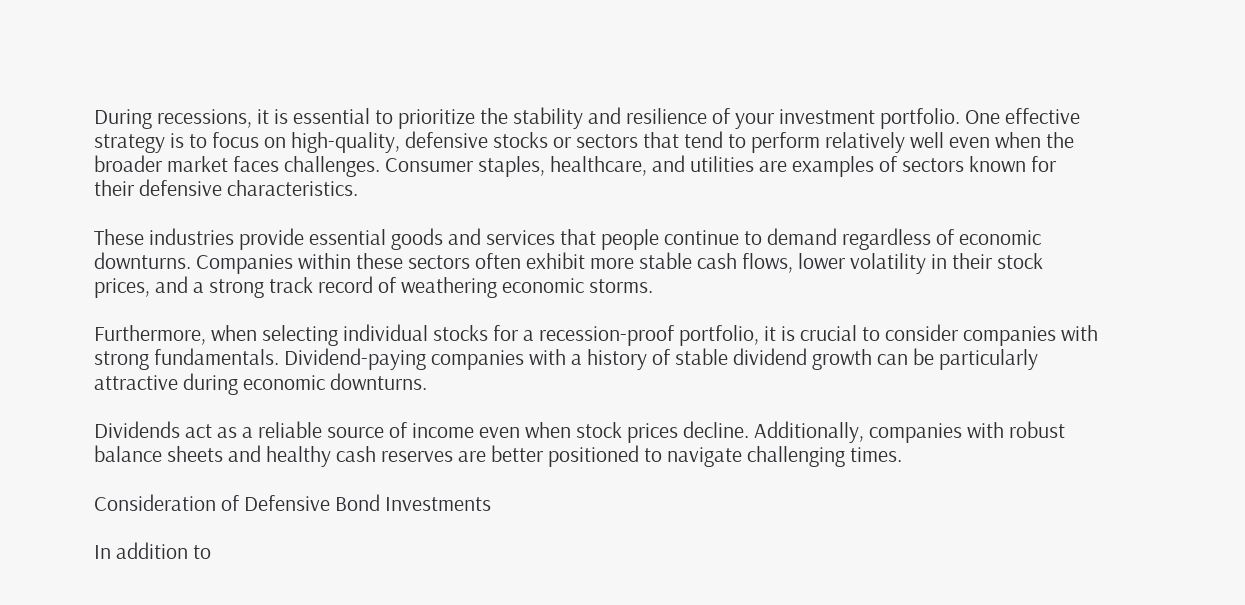During recessions, it is essential to prioritize the stability and resilience of your investment portfolio. One effective strategy is to focus on high-quality, defensive stocks or sectors that tend to perform relatively well even when the broader market faces challenges. Consumer staples, healthcare, and utilities are examples of sectors known for their defensive characteristics.

These industries provide essential goods and services that people continue to demand regardless of economic downturns. Companies within these sectors often exhibit more stable cash flows, lower volatility in their stock prices, and a strong track record of weathering economic storms.

Furthermore, when selecting individual stocks for a recession-proof portfolio, it is crucial to consider companies with strong fundamentals. Dividend-paying companies with a history of stable dividend growth can be particularly attractive during economic downturns.

Dividends act as a reliable source of income even when stock prices decline. Additionally, companies with robust balance sheets and healthy cash reserves are better positioned to navigate challenging times.

Consideration of Defensive Bond Investments

In addition to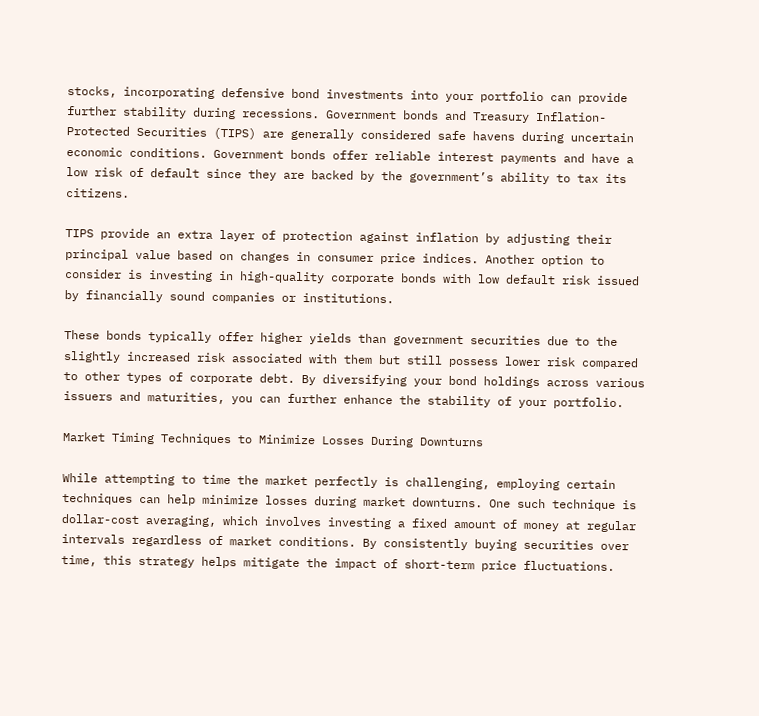stocks, incorporating defensive bond investments into your portfolio can provide further stability during recessions. Government bonds and Treasury Inflation-Protected Securities (TIPS) are generally considered safe havens during uncertain economic conditions. Government bonds offer reliable interest payments and have a low risk of default since they are backed by the government’s ability to tax its citizens.

TIPS provide an extra layer of protection against inflation by adjusting their principal value based on changes in consumer price indices. Another option to consider is investing in high-quality corporate bonds with low default risk issued by financially sound companies or institutions.

These bonds typically offer higher yields than government securities due to the slightly increased risk associated with them but still possess lower risk compared to other types of corporate debt. By diversifying your bond holdings across various issuers and maturities, you can further enhance the stability of your portfolio.

Market Timing Techniques to Minimize Losses During Downturns

While attempting to time the market perfectly is challenging, employing certain techniques can help minimize losses during market downturns. One such technique is dollar-cost averaging, which involves investing a fixed amount of money at regular intervals regardless of market conditions. By consistently buying securities over time, this strategy helps mitigate the impact of short-term price fluctuations.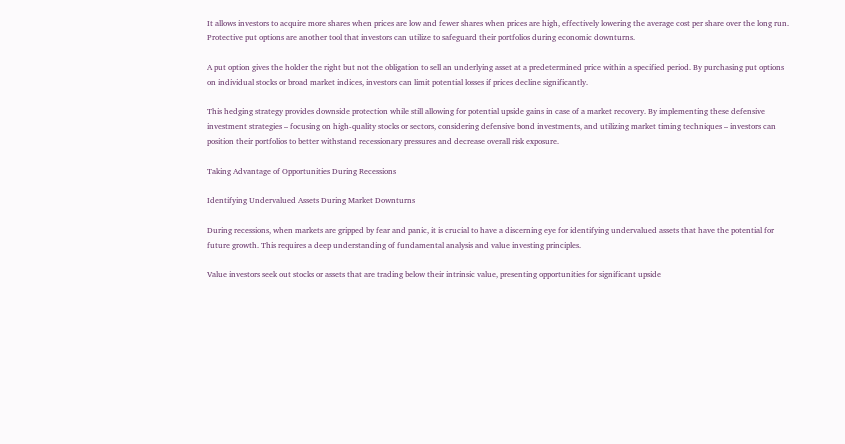It allows investors to acquire more shares when prices are low and fewer shares when prices are high, effectively lowering the average cost per share over the long run. Protective put options are another tool that investors can utilize to safeguard their portfolios during economic downturns.

A put option gives the holder the right but not the obligation to sell an underlying asset at a predetermined price within a specified period. By purchasing put options on individual stocks or broad market indices, investors can limit potential losses if prices decline significantly.

This hedging strategy provides downside protection while still allowing for potential upside gains in case of a market recovery. By implementing these defensive investment strategies – focusing on high-quality stocks or sectors, considering defensive bond investments, and utilizing market timing techniques – investors can position their portfolios to better withstand recessionary pressures and decrease overall risk exposure.

Taking Advantage of Opportunities During Recessions

Identifying Undervalued Assets During Market Downturns

During recessions, when markets are gripped by fear and panic, it is crucial to have a discerning eye for identifying undervalued assets that have the potential for future growth. This requires a deep understanding of fundamental analysis and value investing principles.

Value investors seek out stocks or assets that are trading below their intrinsic value, presenting opportunities for significant upside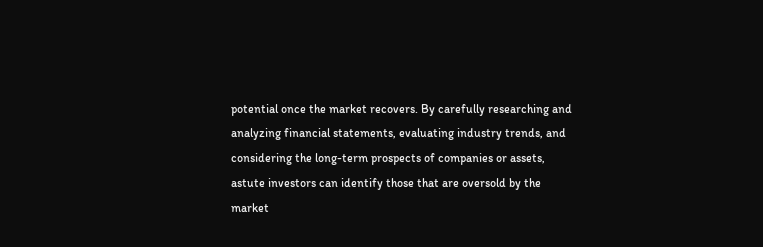potential once the market recovers. By carefully researching and analyzing financial statements, evaluating industry trends, and considering the long-term prospects of companies or assets, astute investors can identify those that are oversold by the market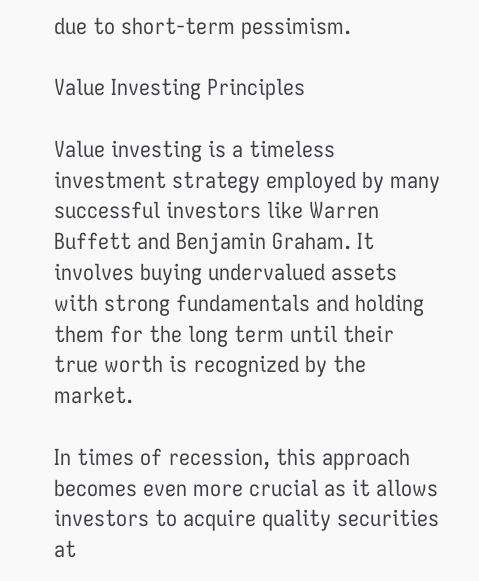due to short-term pessimism.

Value Investing Principles

Value investing is a timeless investment strategy employed by many successful investors like Warren Buffett and Benjamin Graham. It involves buying undervalued assets with strong fundamentals and holding them for the long term until their true worth is recognized by the market.

In times of recession, this approach becomes even more crucial as it allows investors to acquire quality securities at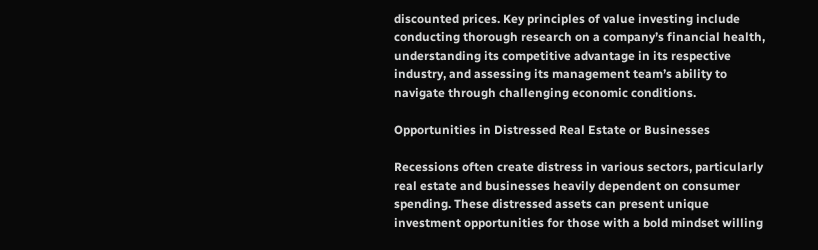discounted prices. Key principles of value investing include conducting thorough research on a company’s financial health, understanding its competitive advantage in its respective industry, and assessing its management team’s ability to navigate through challenging economic conditions.

Opportunities in Distressed Real Estate or Businesses

Recessions often create distress in various sectors, particularly real estate and businesses heavily dependent on consumer spending. These distressed assets can present unique investment opportunities for those with a bold mindset willing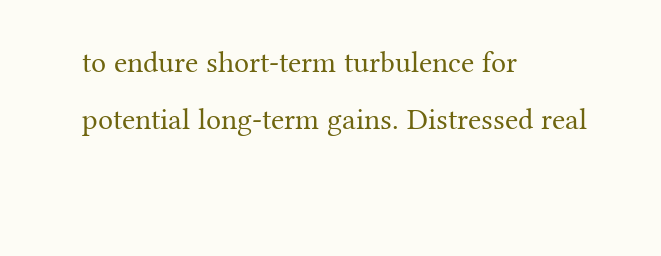to endure short-term turbulence for potential long-term gains. Distressed real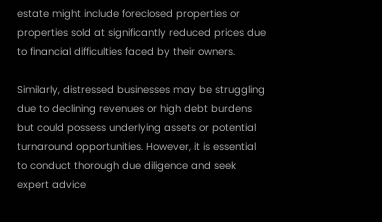estate might include foreclosed properties or properties sold at significantly reduced prices due to financial difficulties faced by their owners.

Similarly, distressed businesses may be struggling due to declining revenues or high debt burdens but could possess underlying assets or potential turnaround opportunities. However, it is essential to conduct thorough due diligence and seek expert advice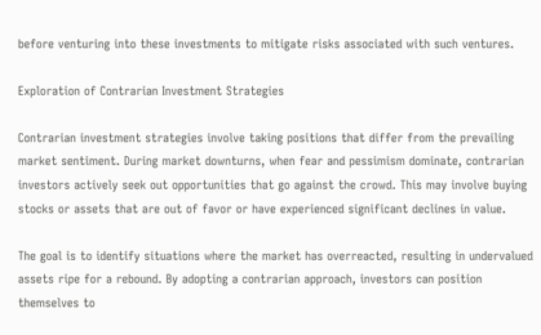before venturing into these investments to mitigate risks associated with such ventures.

Exploration of Contrarian Investment Strategies

Contrarian investment strategies involve taking positions that differ from the prevailing market sentiment. During market downturns, when fear and pessimism dominate, contrarian investors actively seek out opportunities that go against the crowd. This may involve buying stocks or assets that are out of favor or have experienced significant declines in value.

The goal is to identify situations where the market has overreacted, resulting in undervalued assets ripe for a rebound. By adopting a contrarian approach, investors can position themselves to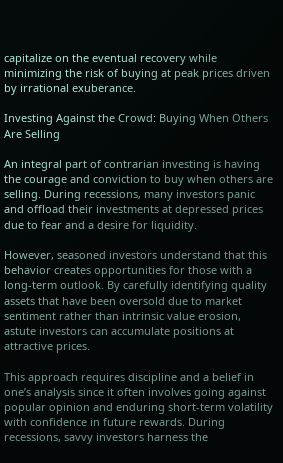capitalize on the eventual recovery while minimizing the risk of buying at peak prices driven by irrational exuberance.

Investing Against the Crowd: Buying When Others Are Selling

An integral part of contrarian investing is having the courage and conviction to buy when others are selling. During recessions, many investors panic and offload their investments at depressed prices due to fear and a desire for liquidity.

However, seasoned investors understand that this behavior creates opportunities for those with a long-term outlook. By carefully identifying quality assets that have been oversold due to market sentiment rather than intrinsic value erosion, astute investors can accumulate positions at attractive prices.

This approach requires discipline and a belief in one’s analysis since it often involves going against popular opinion and enduring short-term volatility with confidence in future rewards. During recessions, savvy investors harness the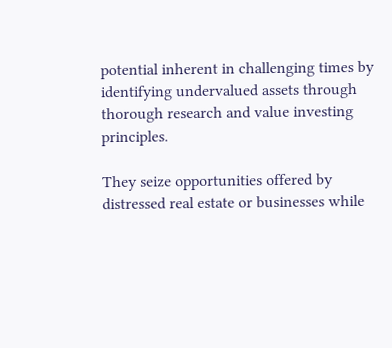potential inherent in challenging times by identifying undervalued assets through thorough research and value investing principles.

They seize opportunities offered by distressed real estate or businesses while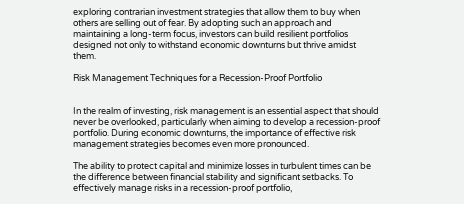exploring contrarian investment strategies that allow them to buy when others are selling out of fear. By adopting such an approach and maintaining a long-term focus, investors can build resilient portfolios designed not only to withstand economic downturns but thrive amidst them.

Risk Management Techniques for a Recession-Proof Portfolio


In the realm of investing, risk management is an essential aspect that should never be overlooked, particularly when aiming to develop a recession-proof portfolio. During economic downturns, the importance of effective risk management strategies becomes even more pronounced.

The ability to protect capital and minimize losses in turbulent times can be the difference between financial stability and significant setbacks. To effectively manage risks in a recession-proof portfolio,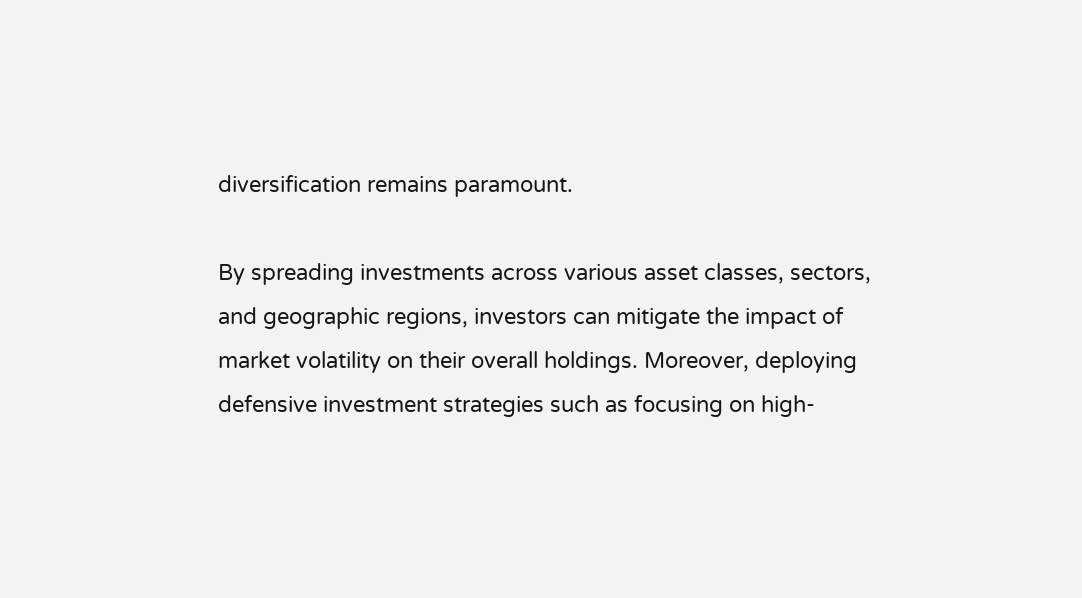diversification remains paramount.

By spreading investments across various asset classes, sectors, and geographic regions, investors can mitigate the impact of market volatility on their overall holdings. Moreover, deploying defensive investment strategies such as focusing on high-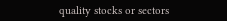quality stocks or sectors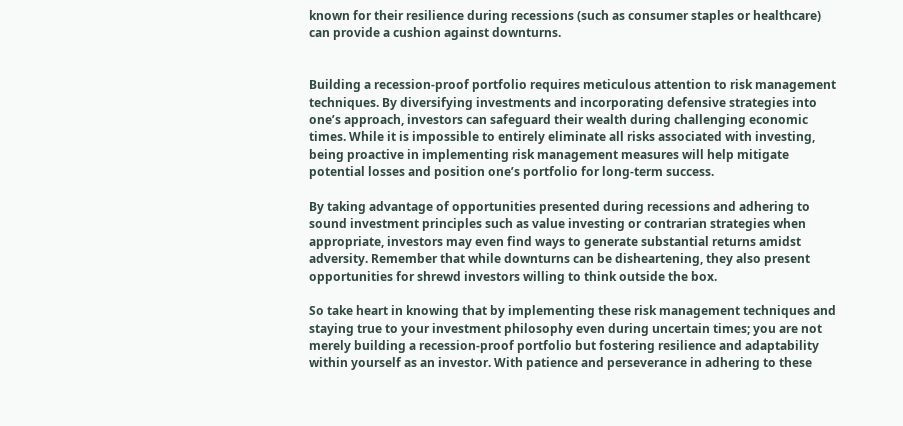known for their resilience during recessions (such as consumer staples or healthcare) can provide a cushion against downturns.


Building a recession-proof portfolio requires meticulous attention to risk management techniques. By diversifying investments and incorporating defensive strategies into one’s approach, investors can safeguard their wealth during challenging economic times. While it is impossible to entirely eliminate all risks associated with investing, being proactive in implementing risk management measures will help mitigate potential losses and position one’s portfolio for long-term success.

By taking advantage of opportunities presented during recessions and adhering to sound investment principles such as value investing or contrarian strategies when appropriate, investors may even find ways to generate substantial returns amidst adversity. Remember that while downturns can be disheartening, they also present opportunities for shrewd investors willing to think outside the box.

So take heart in knowing that by implementing these risk management techniques and staying true to your investment philosophy even during uncertain times; you are not merely building a recession-proof portfolio but fostering resilience and adaptability within yourself as an investor. With patience and perseverance in adhering to these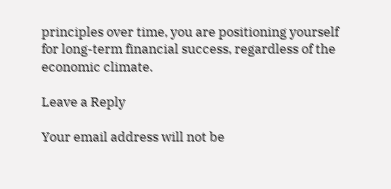principles over time, you are positioning yourself for long-term financial success, regardless of the economic climate.

Leave a Reply

Your email address will not be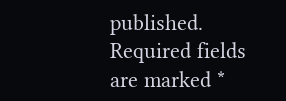published. Required fields are marked *